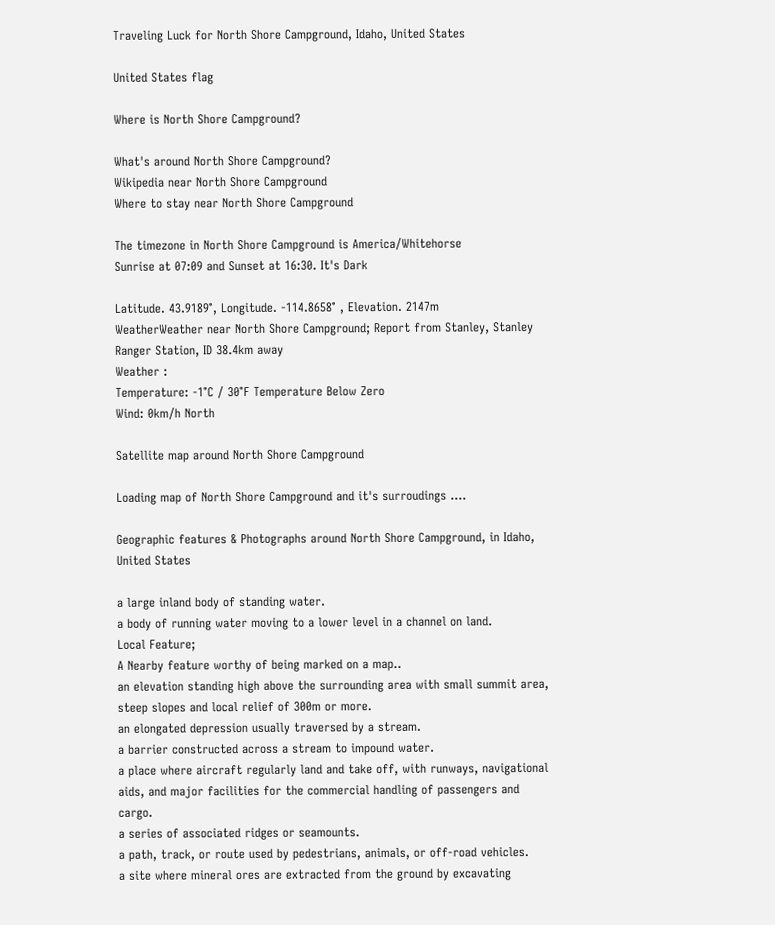Traveling Luck for North Shore Campground, Idaho, United States

United States flag

Where is North Shore Campground?

What's around North Shore Campground?
Wikipedia near North Shore Campground
Where to stay near North Shore Campground

The timezone in North Shore Campground is America/Whitehorse
Sunrise at 07:09 and Sunset at 16:30. It's Dark

Latitude. 43.9189°, Longitude. -114.8658° , Elevation. 2147m
WeatherWeather near North Shore Campground; Report from Stanley, Stanley Ranger Station, ID 38.4km away
Weather :
Temperature: -1°C / 30°F Temperature Below Zero
Wind: 0km/h North

Satellite map around North Shore Campground

Loading map of North Shore Campground and it's surroudings ....

Geographic features & Photographs around North Shore Campground, in Idaho, United States

a large inland body of standing water.
a body of running water moving to a lower level in a channel on land.
Local Feature;
A Nearby feature worthy of being marked on a map..
an elevation standing high above the surrounding area with small summit area, steep slopes and local relief of 300m or more.
an elongated depression usually traversed by a stream.
a barrier constructed across a stream to impound water.
a place where aircraft regularly land and take off, with runways, navigational aids, and major facilities for the commercial handling of passengers and cargo.
a series of associated ridges or seamounts.
a path, track, or route used by pedestrians, animals, or off-road vehicles.
a site where mineral ores are extracted from the ground by excavating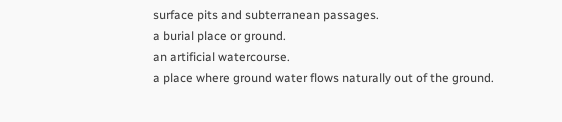surface pits and subterranean passages.
a burial place or ground.
an artificial watercourse.
a place where ground water flows naturally out of the ground.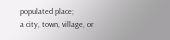populated place;
a city, town, village, or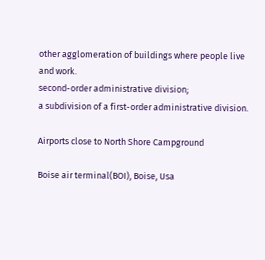other agglomeration of buildings where people live and work.
second-order administrative division;
a subdivision of a first-order administrative division.

Airports close to North Shore Campground

Boise air terminal(BOI), Boise, Usa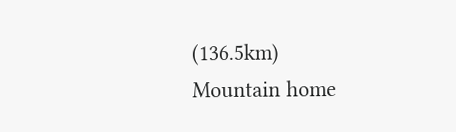(136.5km)
Mountain home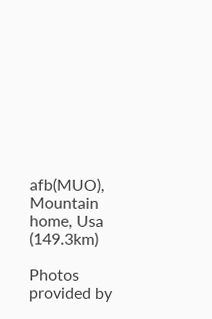afb(MUO), Mountain home, Usa (149.3km)

Photos provided by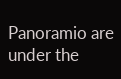Panoramio are under the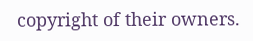copyright of their owners.